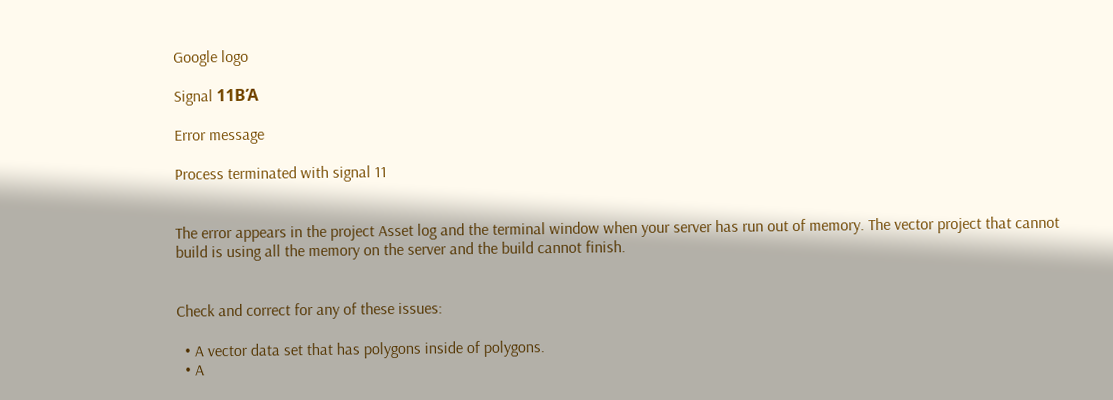Google logo

Signal 11ΒΆ

Error message

Process terminated with signal 11


The error appears in the project Asset log and the terminal window when your server has run out of memory. The vector project that cannot build is using all the memory on the server and the build cannot finish.


Check and correct for any of these issues:

  • A vector data set that has polygons inside of polygons.
  • A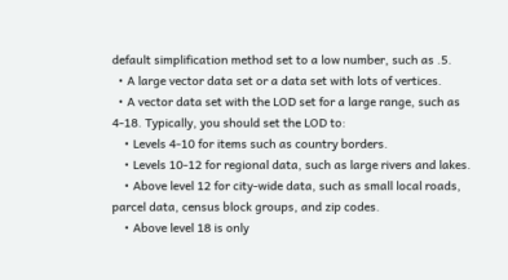default simplification method set to a low number, such as .5.
  • A large vector data set or a data set with lots of vertices.
  • A vector data set with the LOD set for a large range, such as 4-18. Typically, you should set the LOD to:
    • Levels 4-10 for items such as country borders.
    • Levels 10-12 for regional data, such as large rivers and lakes.
    • Above level 12 for city-wide data, such as small local roads, parcel data, census block groups, and zip codes.
    • Above level 18 is only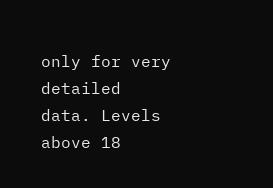only for very detailed data. Levels above 18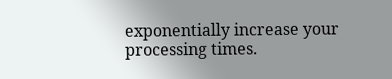exponentially increase your processing times.